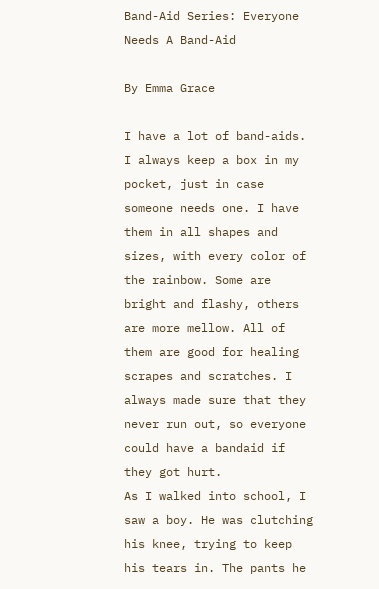Band-Aid Series: Everyone Needs A Band-Aid

By Emma Grace

I have a lot of band-aids. I always keep a box in my pocket, just in case someone needs one. I have them in all shapes and sizes, with every color of the rainbow. Some are bright and flashy, others are more mellow. All of them are good for healing scrapes and scratches. I always made sure that they never run out, so everyone could have a bandaid if they got hurt.
As I walked into school, I saw a boy. He was clutching his knee, trying to keep his tears in. The pants he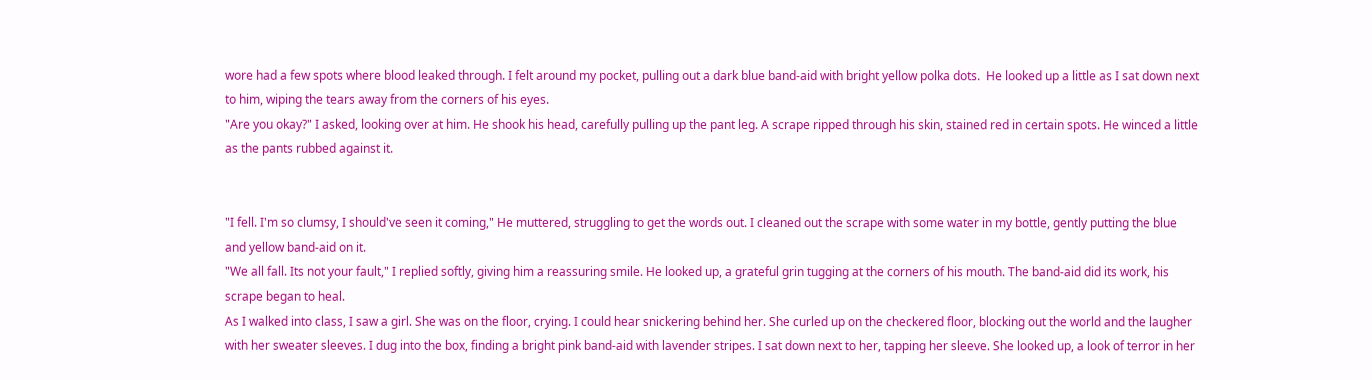wore had a few spots where blood leaked through. I felt around my pocket, pulling out a dark blue band-aid with bright yellow polka dots.  He looked up a little as I sat down next to him, wiping the tears away from the corners of his eyes.
"Are you okay?" I asked, looking over at him. He shook his head, carefully pulling up the pant leg. A scrape ripped through his skin, stained red in certain spots. He winced a little as the pants rubbed against it.


"I fell. I'm so clumsy, I should've seen it coming," He muttered, struggling to get the words out. I cleaned out the scrape with some water in my bottle, gently putting the blue and yellow band-aid on it.
"We all fall. Its not your fault," I replied softly, giving him a reassuring smile. He looked up, a grateful grin tugging at the corners of his mouth. The band-aid did its work, his scrape began to heal.
As I walked into class, I saw a girl. She was on the floor, crying. I could hear snickering behind her. She curled up on the checkered floor, blocking out the world and the laugher with her sweater sleeves. I dug into the box, finding a bright pink band-aid with lavender stripes. I sat down next to her, tapping her sleeve. She looked up, a look of terror in her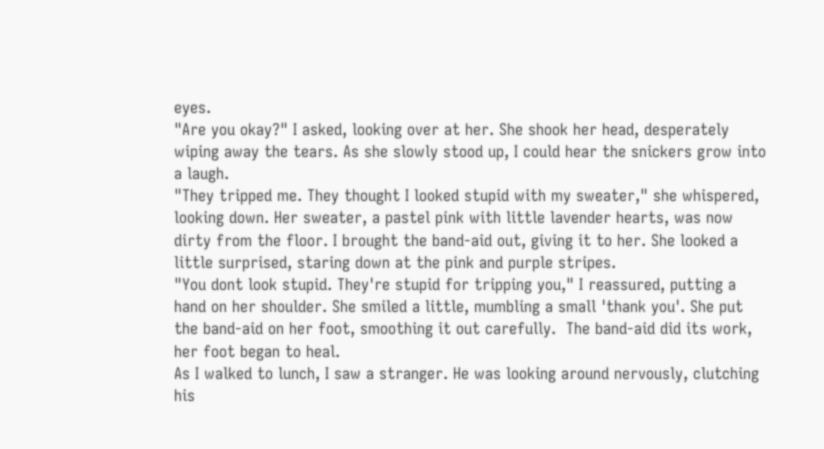eyes.
"Are you okay?" I asked, looking over at her. She shook her head, desperately wiping away the tears. As she slowly stood up, I could hear the snickers grow into a laugh.
"They tripped me. They thought I looked stupid with my sweater," she whispered, looking down. Her sweater, a pastel pink with little lavender hearts, was now dirty from the floor. I brought the band-aid out, giving it to her. She looked a little surprised, staring down at the pink and purple stripes.
"You dont look stupid. They're stupid for tripping you," I reassured, putting a hand on her shoulder. She smiled a little, mumbling a small 'thank you'. She put the band-aid on her foot, smoothing it out carefully.  The band-aid did its work, her foot began to heal.
As I walked to lunch, I saw a stranger. He was looking around nervously, clutching his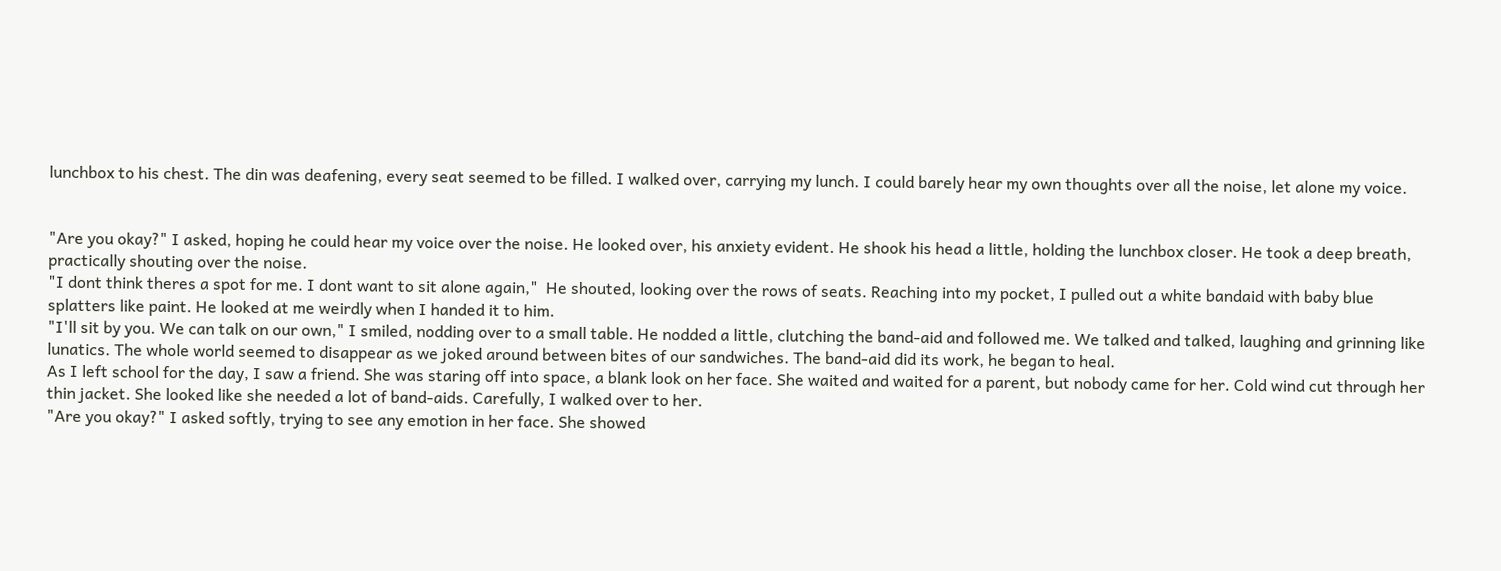lunchbox to his chest. The din was deafening, every seat seemed to be filled. I walked over, carrying my lunch. I could barely hear my own thoughts over all the noise, let alone my voice.


"Are you okay?" I asked, hoping he could hear my voice over the noise. He looked over, his anxiety evident. He shook his head a little, holding the lunchbox closer. He took a deep breath, practically shouting over the noise.
"I dont think theres a spot for me. I dont want to sit alone again,"  He shouted, looking over the rows of seats. Reaching into my pocket, I pulled out a white bandaid with baby blue splatters like paint. He looked at me weirdly when I handed it to him.
"I'll sit by you. We can talk on our own," I smiled, nodding over to a small table. He nodded a little, clutching the band-aid and followed me. We talked and talked, laughing and grinning like lunatics. The whole world seemed to disappear as we joked around between bites of our sandwiches. The band-aid did its work, he began to heal.
As I left school for the day, I saw a friend. She was staring off into space, a blank look on her face. She waited and waited for a parent, but nobody came for her. Cold wind cut through her thin jacket. She looked like she needed a lot of band-aids. Carefully, I walked over to her.
"Are you okay?" I asked softly, trying to see any emotion in her face. She showed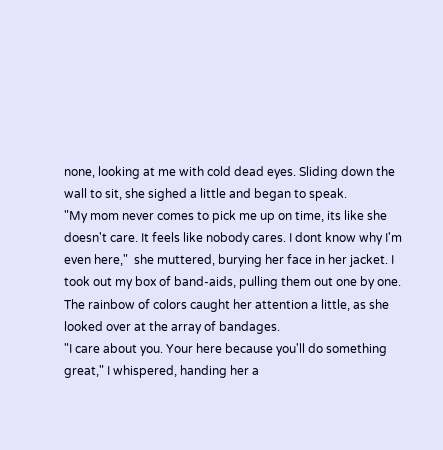none, looking at me with cold dead eyes. Sliding down the wall to sit, she sighed a little and began to speak.
"My mom never comes to pick me up on time, its like she doesn't care. It feels like nobody cares. I dont know why I'm even here,"  she muttered, burying her face in her jacket. I took out my box of band-aids, pulling them out one by one. The rainbow of colors caught her attention a little, as she looked over at the array of bandages.
"I care about you. Your here because you'll do something great," I whispered, handing her a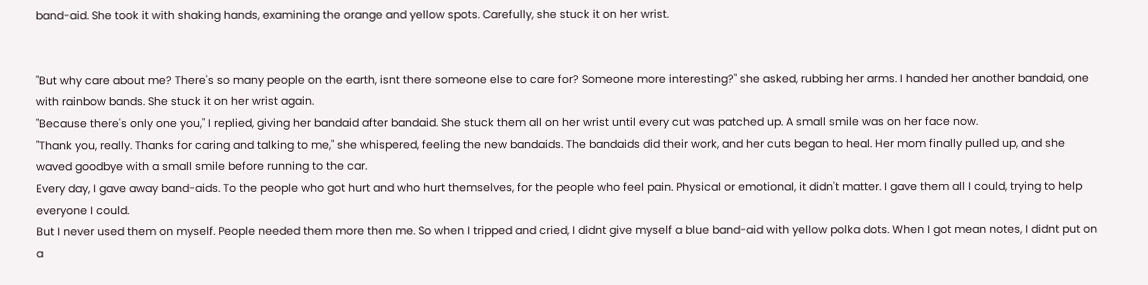band-aid. She took it with shaking hands, examining the orange and yellow spots. Carefully, she stuck it on her wrist.


"But why care about me? There's so many people on the earth, isnt there someone else to care for? Someone more interesting?" she asked, rubbing her arms. I handed her another bandaid, one with rainbow bands. She stuck it on her wrist again.
"Because there's only one you," I replied, giving her bandaid after bandaid. She stuck them all on her wrist until every cut was patched up. A small smile was on her face now.
"Thank you, really. Thanks for caring and talking to me," she whispered, feeling the new bandaids. The bandaids did their work, and her cuts began to heal. Her mom finally pulled up, and she waved goodbye with a small smile before running to the car.
Every day, I gave away band-aids. To the people who got hurt and who hurt themselves, for the people who feel pain. Physical or emotional, it didn't matter. I gave them all I could, trying to help everyone I could.
But I never used them on myself. People needed them more then me. So when I tripped and cried, I didnt give myself a blue band-aid with yellow polka dots. When I got mean notes, I didnt put on a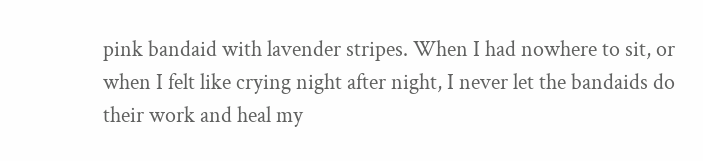pink bandaid with lavender stripes. When I had nowhere to sit, or when I felt like crying night after night, I never let the bandaids do their work and heal my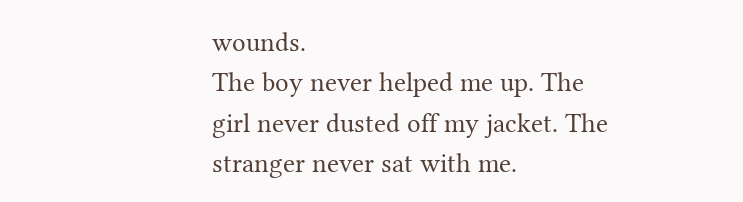wounds.
The boy never helped me up. The girl never dusted off my jacket. The stranger never sat with me.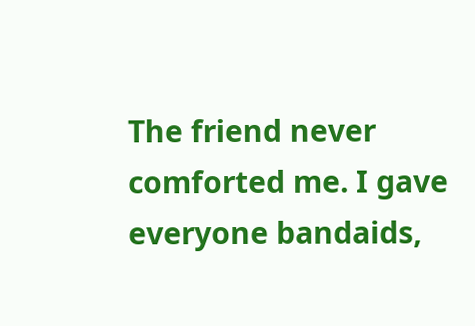The friend never comforted me. I gave everyone bandaids,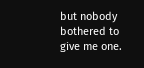but nobody bothered to give me one.